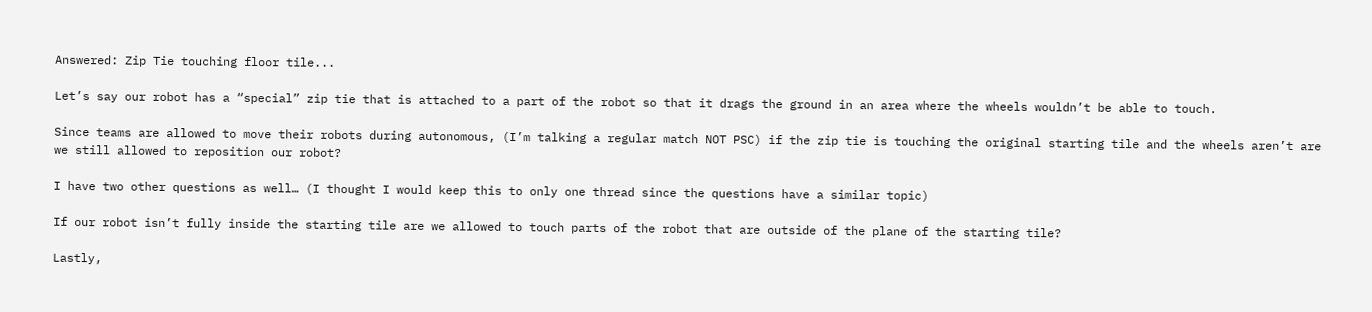Answered: Zip Tie touching floor tile...

Let’s say our robot has a “special” zip tie that is attached to a part of the robot so that it drags the ground in an area where the wheels wouldn’t be able to touch.

Since teams are allowed to move their robots during autonomous, (I’m talking a regular match NOT PSC) if the zip tie is touching the original starting tile and the wheels aren’t are we still allowed to reposition our robot?

I have two other questions as well… (I thought I would keep this to only one thread since the questions have a similar topic)

If our robot isn’t fully inside the starting tile are we allowed to touch parts of the robot that are outside of the plane of the starting tile?

Lastly,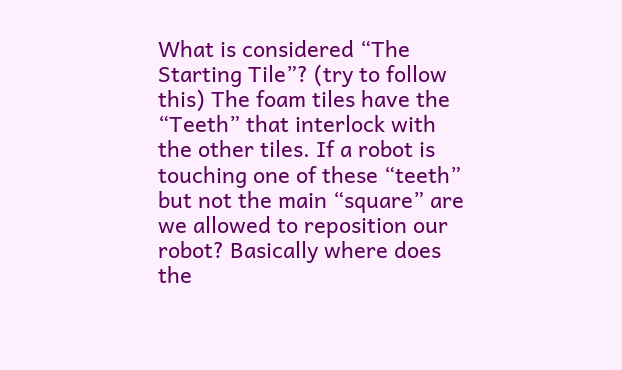What is considered “The Starting Tile”? (try to follow this) The foam tiles have the “Teeth” that interlock with the other tiles. If a robot is touching one of these “teeth” but not the main “square” are we allowed to reposition our robot? Basically where does the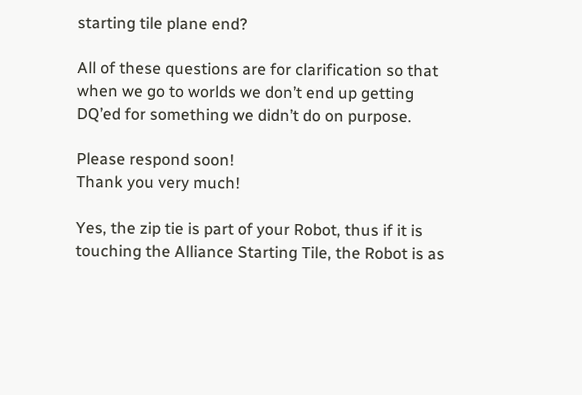starting tile plane end?

All of these questions are for clarification so that when we go to worlds we don’t end up getting DQ’ed for something we didn’t do on purpose.

Please respond soon!
Thank you very much!

Yes, the zip tie is part of your Robot, thus if it is touching the Alliance Starting Tile, the Robot is as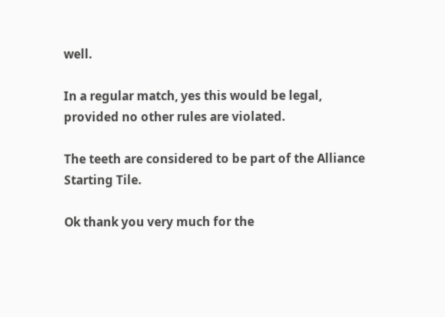well.

In a regular match, yes this would be legal, provided no other rules are violated.

The teeth are considered to be part of the Alliance Starting Tile.

Ok thank you very much for the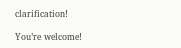clarification!

You’re welcome!